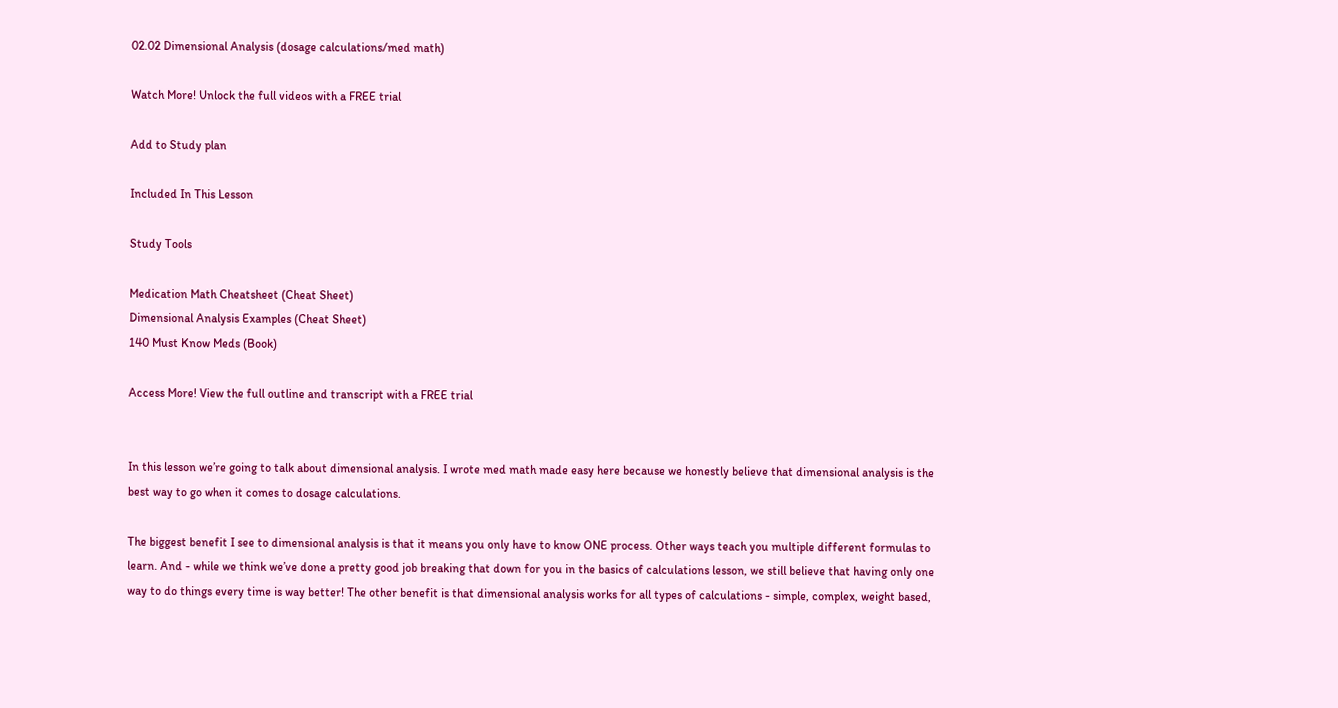02.02 Dimensional Analysis (dosage calculations/med math)

Watch More! Unlock the full videos with a FREE trial

Add to Study plan

Included In This Lesson

Study Tools

Medication Math Cheatsheet (Cheat Sheet)
Dimensional Analysis Examples (Cheat Sheet)
140 Must Know Meds (Book)

Access More! View the full outline and transcript with a FREE trial


In this lesson we’re going to talk about dimensional analysis. I wrote med math made easy here because we honestly believe that dimensional analysis is the best way to go when it comes to dosage calculations.

The biggest benefit I see to dimensional analysis is that it means you only have to know ONE process. Other ways teach you multiple different formulas to learn. And - while we think we’ve done a pretty good job breaking that down for you in the basics of calculations lesson, we still believe that having only one way to do things every time is way better! The other benefit is that dimensional analysis works for all types of calculations - simple, complex, weight based,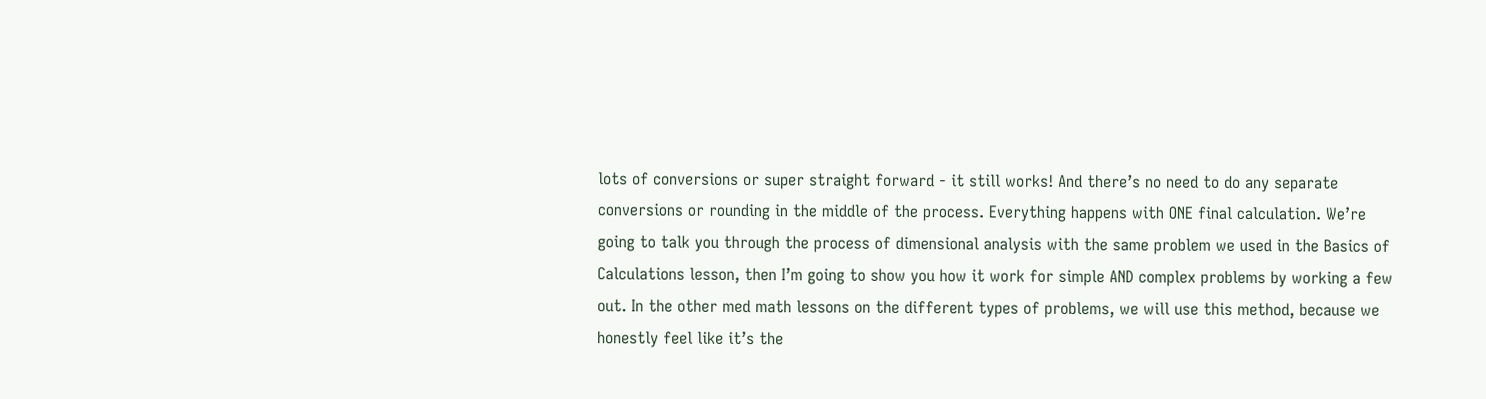lots of conversions or super straight forward - it still works! And there’s no need to do any separate conversions or rounding in the middle of the process. Everything happens with ONE final calculation. We’re going to talk you through the process of dimensional analysis with the same problem we used in the Basics of Calculations lesson, then I’m going to show you how it work for simple AND complex problems by working a few out. In the other med math lessons on the different types of problems, we will use this method, because we honestly feel like it’s the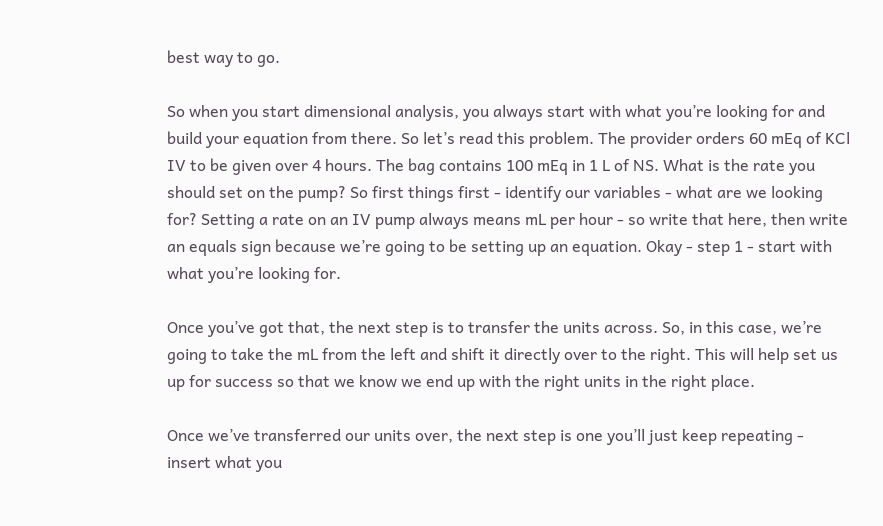best way to go.

So when you start dimensional analysis, you always start with what you’re looking for and build your equation from there. So let’s read this problem. The provider orders 60 mEq of KCl IV to be given over 4 hours. The bag contains 100 mEq in 1 L of NS. What is the rate you should set on the pump? So first things first - identify our variables - what are we looking for? Setting a rate on an IV pump always means mL per hour - so write that here, then write an equals sign because we’re going to be setting up an equation. Okay - step 1 - start with what you’re looking for.

Once you’ve got that, the next step is to transfer the units across. So, in this case, we’re going to take the mL from the left and shift it directly over to the right. This will help set us up for success so that we know we end up with the right units in the right place.

Once we’ve transferred our units over, the next step is one you’ll just keep repeating - insert what you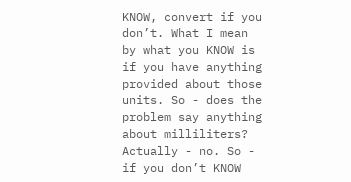KNOW, convert if you don’t. What I mean by what you KNOW is if you have anything provided about those units. So - does the problem say anything about milliliters? Actually - no. So - if you don’t KNOW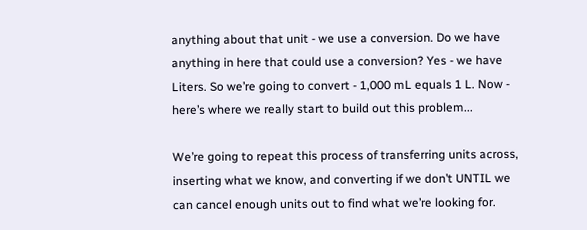anything about that unit - we use a conversion. Do we have anything in here that could use a conversion? Yes - we have Liters. So we’re going to convert - 1,000 mL equals 1 L. Now - here’s where we really start to build out this problem...

We’re going to repeat this process of transferring units across, inserting what we know, and converting if we don’t UNTIL we can cancel enough units out to find what we’re looking for.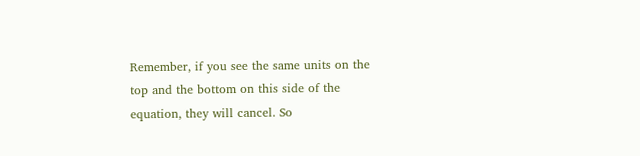Remember, if you see the same units on the top and the bottom on this side of the equation, they will cancel. So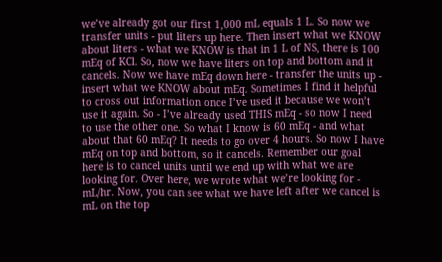we’ve already got our first 1,000 mL equals 1 L. So now we transfer units - put liters up here. Then insert what we KNOW about liters - what we KNOW is that in 1 L of NS, there is 100 mEq of KCl. So, now we have liters on top and bottom and it cancels. Now we have mEq down here - transfer the units up - insert what we KNOW about mEq. Sometimes I find it helpful to cross out information once I’ve used it because we won’t use it again. So - I’ve already used THIS mEq - so now I need to use the other one. So what I know is 60 mEq - and what about that 60 mEq? It needs to go over 4 hours. So now I have mEq on top and bottom, so it cancels. Remember our goal here is to cancel units until we end up with what we are looking for. Over here, we wrote what we’re looking for - mL/hr. Now, you can see what we have left after we cancel is mL on the top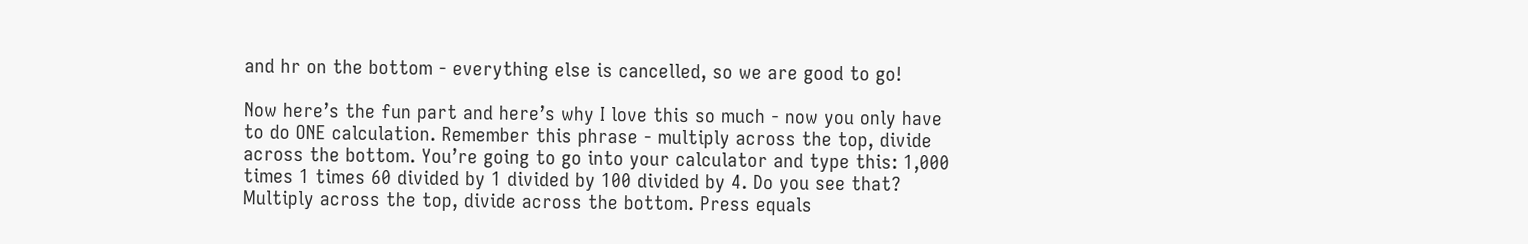and hr on the bottom - everything else is cancelled, so we are good to go!

Now here’s the fun part and here’s why I love this so much - now you only have to do ONE calculation. Remember this phrase - multiply across the top, divide across the bottom. You’re going to go into your calculator and type this: 1,000 times 1 times 60 divided by 1 divided by 100 divided by 4. Do you see that? Multiply across the top, divide across the bottom. Press equals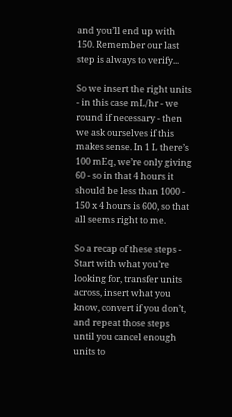and you’ll end up with 150. Remember our last step is always to verify...

So we insert the right units - in this case mL/hr - we round if necessary - then we ask ourselves if this makes sense. In 1 L there’s 100 mEq, we’re only giving 60 - so in that 4 hours it should be less than 1000 - 150 x 4 hours is 600, so that all seems right to me.

So a recap of these steps - Start with what you’re looking for, transfer units across, insert what you know, convert if you don’t, and repeat those steps until you cancel enough units to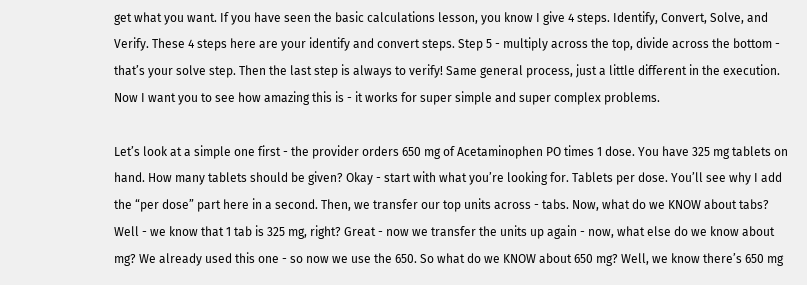get what you want. If you have seen the basic calculations lesson, you know I give 4 steps. Identify, Convert, Solve, and Verify. These 4 steps here are your identify and convert steps. Step 5 - multiply across the top, divide across the bottom - that’s your solve step. Then the last step is always to verify! Same general process, just a little different in the execution. Now I want you to see how amazing this is - it works for super simple and super complex problems.

Let’s look at a simple one first - the provider orders 650 mg of Acetaminophen PO times 1 dose. You have 325 mg tablets on hand. How many tablets should be given? Okay - start with what you’re looking for. Tablets per dose. You’ll see why I add the “per dose” part here in a second. Then, we transfer our top units across - tabs. Now, what do we KNOW about tabs? Well - we know that 1 tab is 325 mg, right? Great - now we transfer the units up again - now, what else do we know about mg? We already used this one - so now we use the 650. So what do we KNOW about 650 mg? Well, we know there’s 650 mg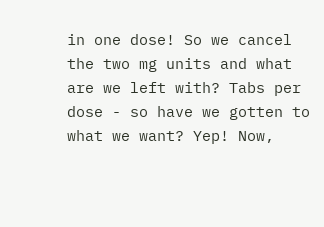in one dose! So we cancel the two mg units and what are we left with? Tabs per dose - so have we gotten to what we want? Yep! Now,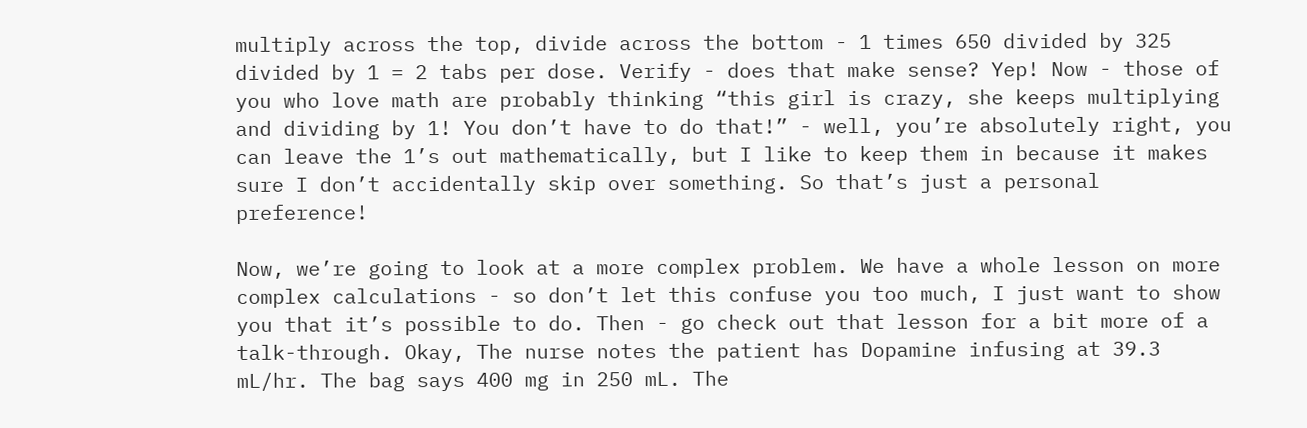multiply across the top, divide across the bottom - 1 times 650 divided by 325 divided by 1 = 2 tabs per dose. Verify - does that make sense? Yep! Now - those of you who love math are probably thinking “this girl is crazy, she keeps multiplying and dividing by 1! You don’t have to do that!” - well, you’re absolutely right, you can leave the 1’s out mathematically, but I like to keep them in because it makes sure I don’t accidentally skip over something. So that’s just a personal preference!

Now, we’re going to look at a more complex problem. We have a whole lesson on more complex calculations - so don’t let this confuse you too much, I just want to show you that it’s possible to do. Then - go check out that lesson for a bit more of a talk-through. Okay, The nurse notes the patient has Dopamine infusing at 39.3 mL/hr. The bag says 400 mg in 250 mL. The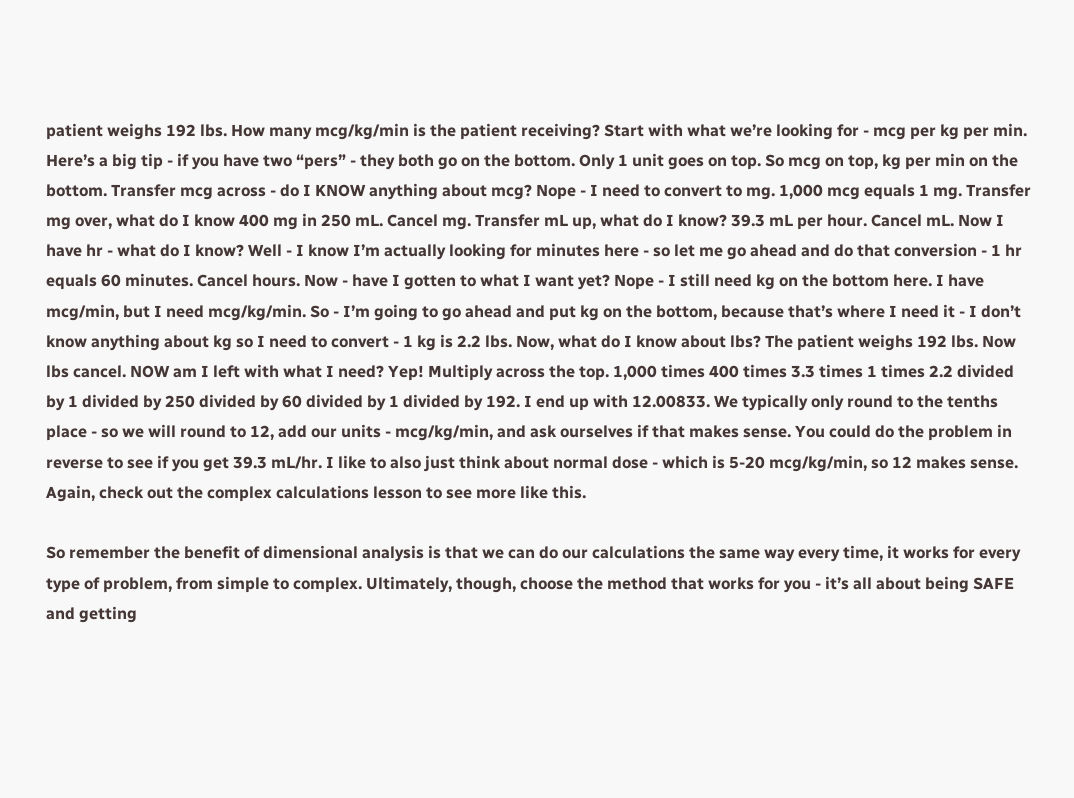patient weighs 192 lbs. How many mcg/kg/min is the patient receiving? Start with what we’re looking for - mcg per kg per min. Here’s a big tip - if you have two “pers” - they both go on the bottom. Only 1 unit goes on top. So mcg on top, kg per min on the bottom. Transfer mcg across - do I KNOW anything about mcg? Nope - I need to convert to mg. 1,000 mcg equals 1 mg. Transfer mg over, what do I know 400 mg in 250 mL. Cancel mg. Transfer mL up, what do I know? 39.3 mL per hour. Cancel mL. Now I have hr - what do I know? Well - I know I’m actually looking for minutes here - so let me go ahead and do that conversion - 1 hr equals 60 minutes. Cancel hours. Now - have I gotten to what I want yet? Nope - I still need kg on the bottom here. I have mcg/min, but I need mcg/kg/min. So - I’m going to go ahead and put kg on the bottom, because that’s where I need it - I don’t know anything about kg so I need to convert - 1 kg is 2.2 lbs. Now, what do I know about lbs? The patient weighs 192 lbs. Now lbs cancel. NOW am I left with what I need? Yep! Multiply across the top. 1,000 times 400 times 3.3 times 1 times 2.2 divided by 1 divided by 250 divided by 60 divided by 1 divided by 192. I end up with 12.00833. We typically only round to the tenths place - so we will round to 12, add our units - mcg/kg/min, and ask ourselves if that makes sense. You could do the problem in reverse to see if you get 39.3 mL/hr. I like to also just think about normal dose - which is 5-20 mcg/kg/min, so 12 makes sense. Again, check out the complex calculations lesson to see more like this.

So remember the benefit of dimensional analysis is that we can do our calculations the same way every time, it works for every type of problem, from simple to complex. Ultimately, though, choose the method that works for you - it’s all about being SAFE and getting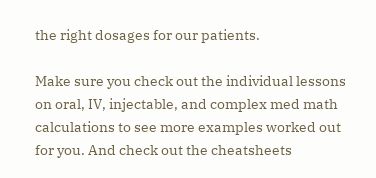the right dosages for our patients.

Make sure you check out the individual lessons on oral, IV, injectable, and complex med math calculations to see more examples worked out for you. And check out the cheatsheets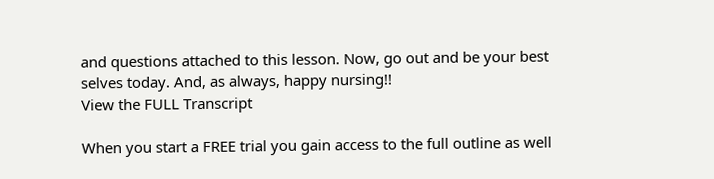and questions attached to this lesson. Now, go out and be your best selves today. And, as always, happy nursing!!
View the FULL Transcript

When you start a FREE trial you gain access to the full outline as well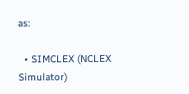as:

  • SIMCLEX (NCLEX Simulator)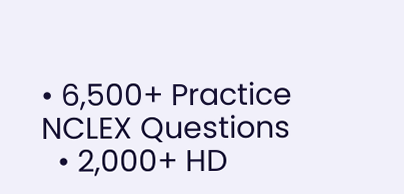• 6,500+ Practice NCLEX Questions
  • 2,000+ HD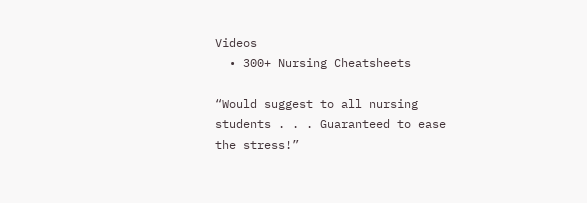Videos
  • 300+ Nursing Cheatsheets

“Would suggest to all nursing students . . . Guaranteed to ease the stress!”